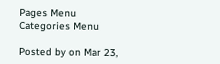Pages Menu
Categories Menu

Posted by on Mar 23,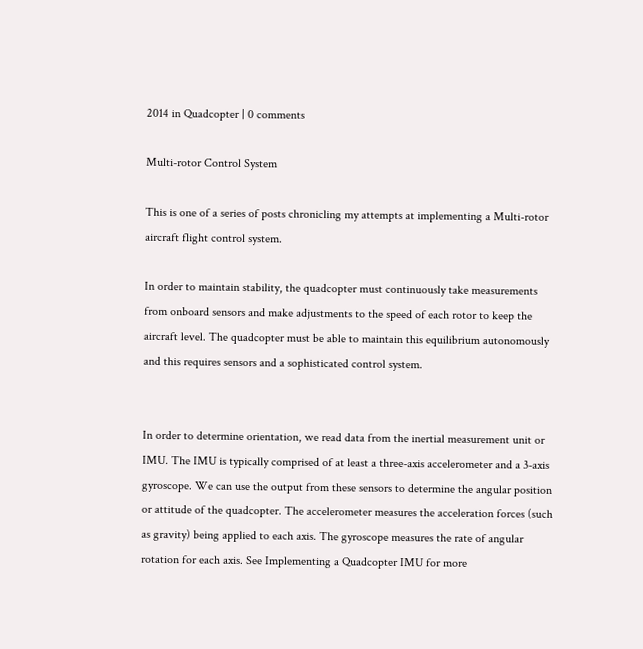2014 in Quadcopter | 0 comments

Multi-rotor Control System

This is one of a series of posts chronicling my attempts at implementing a Multi-rotor aircraft flight control system.

In order to maintain stability, the quadcopter must continuously take measurements from onboard sensors and make adjustments to the speed of each rotor to keep the aircraft level. The quadcopter must be able to maintain this equilibrium autonomously and this requires sensors and a sophisticated control system.


In order to determine orientation, we read data from the inertial measurement unit or IMU. The IMU is typically comprised of at least a three-axis accelerometer and a 3-axis gyroscope. We can use the output from these sensors to determine the angular position or attitude of the quadcopter. The accelerometer measures the acceleration forces (such as gravity) being applied to each axis. The gyroscope measures the rate of angular rotation for each axis. See Implementing a Quadcopter IMU for more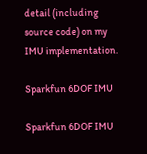detail (including source code) on my IMU implementation.

Sparkfun 6DOF IMU

Sparkfun 6DOF IMU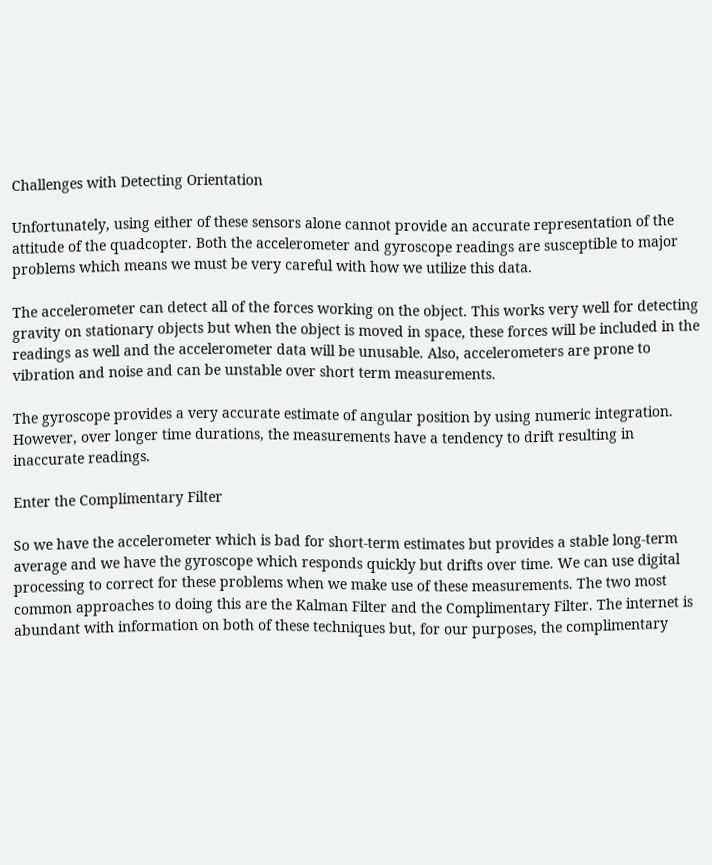Challenges with Detecting Orientation

Unfortunately, using either of these sensors alone cannot provide an accurate representation of the attitude of the quadcopter. Both the accelerometer and gyroscope readings are susceptible to major problems which means we must be very careful with how we utilize this data.

The accelerometer can detect all of the forces working on the object. This works very well for detecting gravity on stationary objects but when the object is moved in space, these forces will be included in the readings as well and the accelerometer data will be unusable. Also, accelerometers are prone to vibration and noise and can be unstable over short term measurements.

The gyroscope provides a very accurate estimate of angular position by using numeric integration. However, over longer time durations, the measurements have a tendency to drift resulting in inaccurate readings.

Enter the Complimentary Filter

So we have the accelerometer which is bad for short-term estimates but provides a stable long-term average and we have the gyroscope which responds quickly but drifts over time. We can use digital processing to correct for these problems when we make use of these measurements. The two most common approaches to doing this are the Kalman Filter and the Complimentary Filter. The internet is abundant with information on both of these techniques but, for our purposes, the complimentary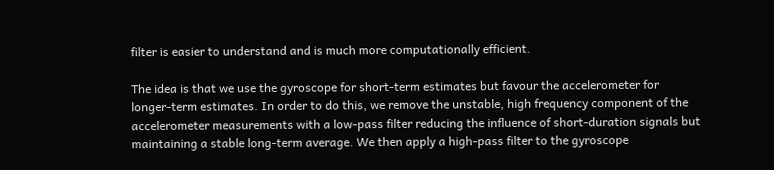filter is easier to understand and is much more computationally efficient.

The idea is that we use the gyroscope for short-term estimates but favour the accelerometer for longer-term estimates. In order to do this, we remove the unstable, high frequency component of the accelerometer measurements with a low-pass filter reducing the influence of short-duration signals but maintaining a stable long-term average. We then apply a high-pass filter to the gyroscope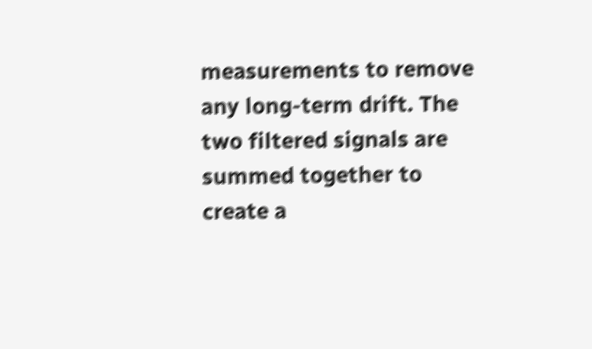measurements to remove any long-term drift. The two filtered signals are summed together to create a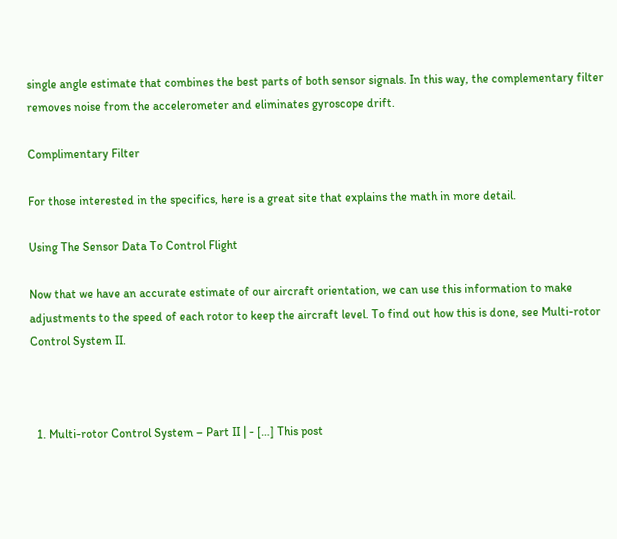single angle estimate that combines the best parts of both sensor signals. In this way, the complementary filter removes noise from the accelerometer and eliminates gyroscope drift.

Complimentary Filter

For those interested in the specifics, here is a great site that explains the math in more detail.

Using The Sensor Data To Control Flight

Now that we have an accurate estimate of our aircraft orientation, we can use this information to make adjustments to the speed of each rotor to keep the aircraft level. To find out how this is done, see Multi-rotor Control System II.



  1. Multi-rotor Control System – Part II | - […] This post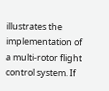illustrates the implementation of a multi-rotor flight control system. If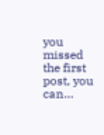you missed the first post, you can…